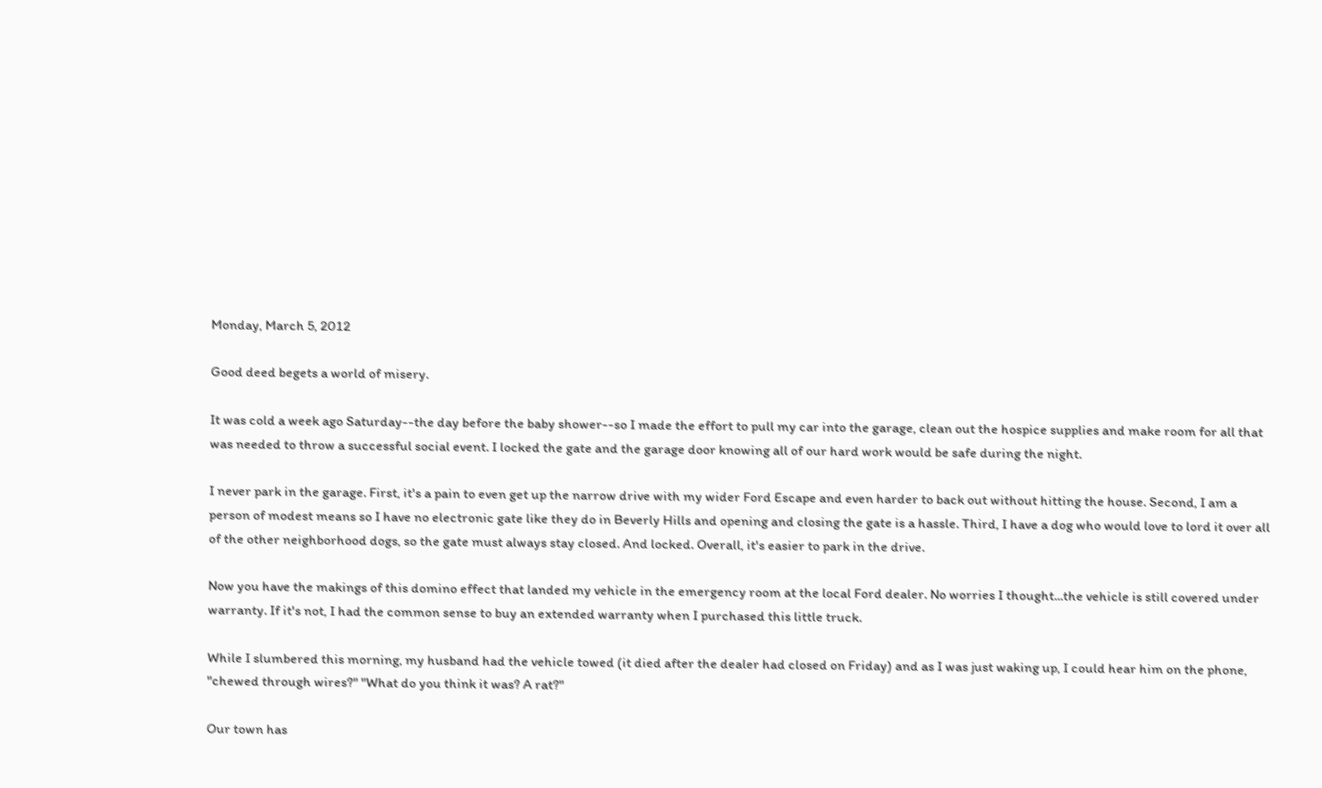Monday, March 5, 2012

Good deed begets a world of misery.

It was cold a week ago Saturday--the day before the baby shower--so I made the effort to pull my car into the garage, clean out the hospice supplies and make room for all that was needed to throw a successful social event. I locked the gate and the garage door knowing all of our hard work would be safe during the night.

I never park in the garage. First, it's a pain to even get up the narrow drive with my wider Ford Escape and even harder to back out without hitting the house. Second, I am a person of modest means so I have no electronic gate like they do in Beverly Hills and opening and closing the gate is a hassle. Third, I have a dog who would love to lord it over all of the other neighborhood dogs, so the gate must always stay closed. And locked. Overall, it's easier to park in the drive.

Now you have the makings of this domino effect that landed my vehicle in the emergency room at the local Ford dealer. No worries I thought...the vehicle is still covered under warranty. If it's not, I had the common sense to buy an extended warranty when I purchased this little truck.

While I slumbered this morning, my husband had the vehicle towed (it died after the dealer had closed on Friday) and as I was just waking up, I could hear him on the phone, "chewed through wires?" "What do you think it was? A rat?"

Our town has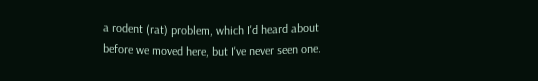a rodent (rat) problem, which I'd heard about before we moved here, but I've never seen one.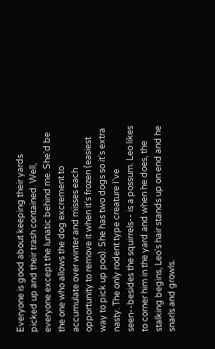Everyone is good about keeping their yards picked up and their trash contained. Well, everyone except the lunatic behind me. She'd be the one who allows the dog excrement to accumulate over winter and misses each opportunity to remove it when it's frozen (easiest way to pick up poo). She has two dogs so it's extra nasty. The only rodent type creature I've seen--besides the squirrels-- is a possum. Leo likes to corner him in the yard and when he does, the stalking begins, Leo's hair stands up on end and he snarls and growls.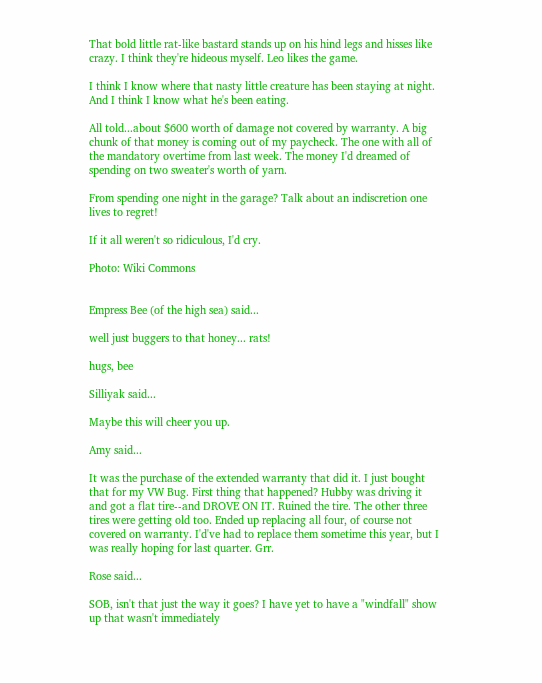That bold little rat-like bastard stands up on his hind legs and hisses like crazy. I think they're hideous myself. Leo likes the game.

I think I know where that nasty little creature has been staying at night. And I think I know what he's been eating.

All told...about $600 worth of damage not covered by warranty. A big chunk of that money is coming out of my paycheck. The one with all of the mandatory overtime from last week. The money I'd dreamed of spending on two sweater's worth of yarn.

From spending one night in the garage? Talk about an indiscretion one lives to regret!

If it all weren't so ridiculous, I'd cry.

Photo: Wiki Commons


Empress Bee (of the high sea) said...

well just buggers to that honey... rats!

hugs, bee

Silliyak said...

Maybe this will cheer you up.

Amy said...

It was the purchase of the extended warranty that did it. I just bought that for my VW Bug. First thing that happened? Hubby was driving it and got a flat tire--and DROVE ON IT. Ruined the tire. The other three tires were getting old too. Ended up replacing all four, of course not covered on warranty. I'd've had to replace them sometime this year, but I was really hoping for last quarter. Grr.

Rose said...

SOB, isn't that just the way it goes? I have yet to have a "windfall" show up that wasn't immediately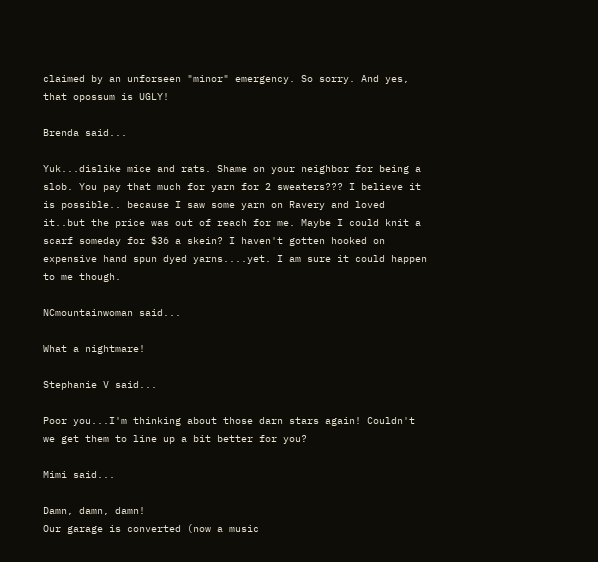claimed by an unforseen "minor" emergency. So sorry. And yes, that opossum is UGLY!

Brenda said...

Yuk...dislike mice and rats. Shame on your neighbor for being a slob. You pay that much for yarn for 2 sweaters??? I believe it is possible.. because I saw some yarn on Ravery and loved it..but the price was out of reach for me. Maybe I could knit a scarf someday for $36 a skein? I haven't gotten hooked on expensive hand spun dyed yarns....yet. I am sure it could happen to me though.

NCmountainwoman said...

What a nightmare!

Stephanie V said...

Poor you...I'm thinking about those darn stars again! Couldn't we get them to line up a bit better for you?

Mimi said...

Damn, damn, damn!
Our garage is converted (now a music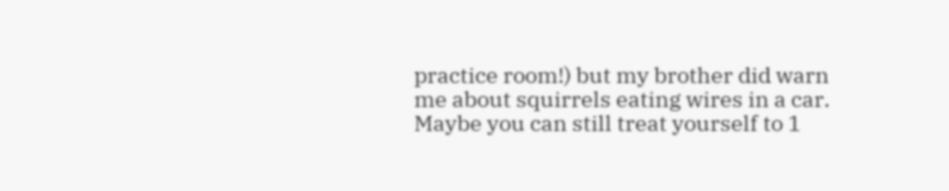practice room!) but my brother did warn me about squirrels eating wires in a car.
Maybe you can still treat yourself to 1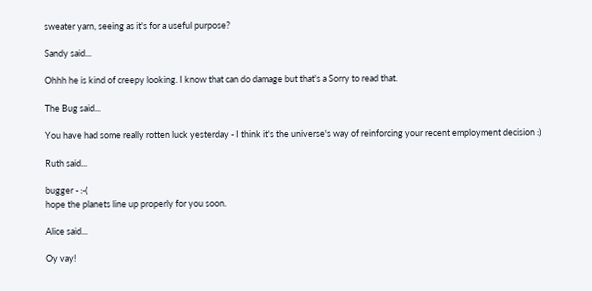sweater yarn, seeing as it's for a useful purpose?

Sandy said...

Ohhh he is kind of creepy looking. I know that can do damage but that's a Sorry to read that.

The Bug said...

You have had some really rotten luck yesterday - I think it's the universe's way of reinforcing your recent employment decision :)

Ruth said...

bugger - :-(
hope the planets line up properly for you soon.

Alice said...

Oy vay!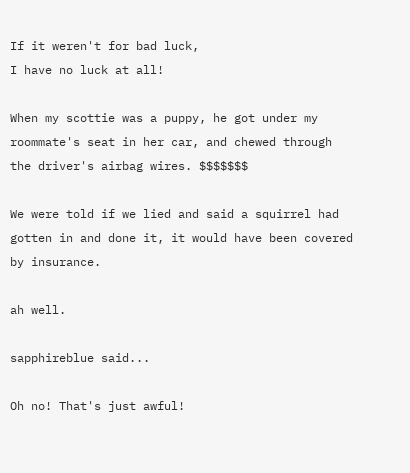If it weren't for bad luck,
I have no luck at all!

When my scottie was a puppy, he got under my roommate's seat in her car, and chewed through the driver's airbag wires. $$$$$$$

We were told if we lied and said a squirrel had gotten in and done it, it would have been covered by insurance.

ah well.

sapphireblue said...

Oh no! That's just awful!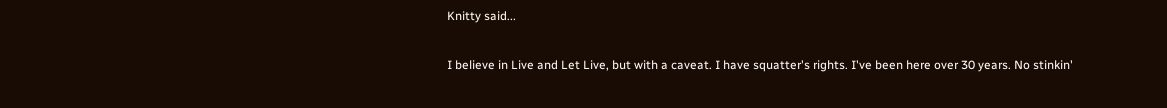Knitty said...

I believe in Live and Let Live, but with a caveat. I have squatter's rights. I've been here over 30 years. No stinkin'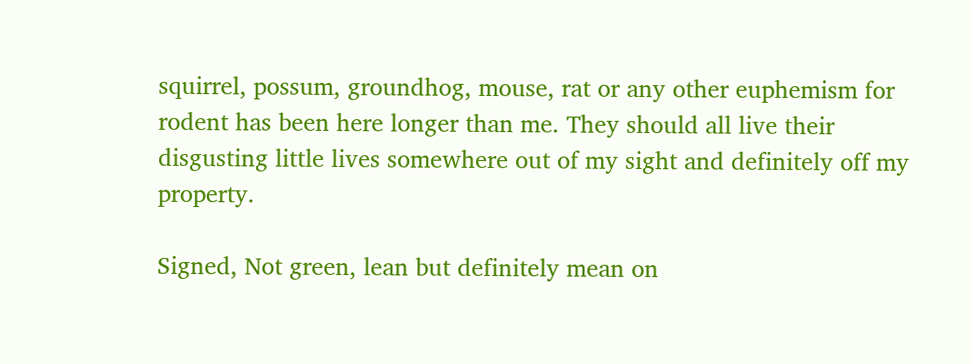squirrel, possum, groundhog, mouse, rat or any other euphemism for rodent has been here longer than me. They should all live their disgusting little lives somewhere out of my sight and definitely off my property.

Signed, Not green, lean but definitely mean on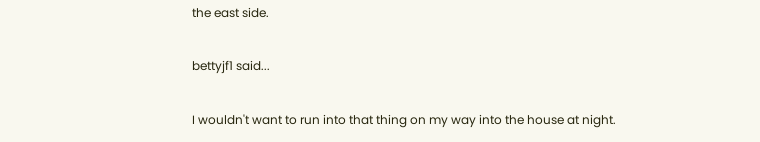the east side.

bettyjf1 said...

I wouldn't want to run into that thing on my way into the house at night.